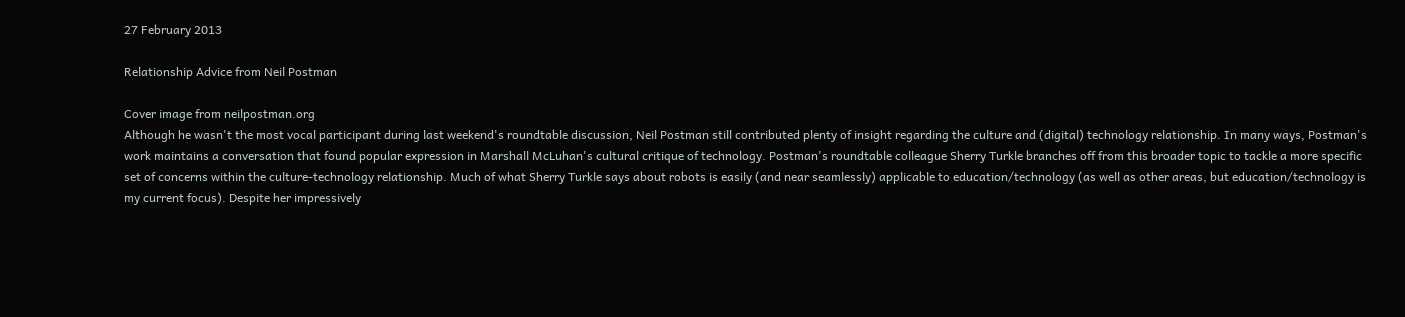27 February 2013

Relationship Advice from Neil Postman

Cover image from neilpostman.org
Although he wasn't the most vocal participant during last weekend's roundtable discussion, Neil Postman still contributed plenty of insight regarding the culture and (digital) technology relationship. In many ways, Postman's work maintains a conversation that found popular expression in Marshall McLuhan's cultural critique of technology. Postman's roundtable colleague Sherry Turkle branches off from this broader topic to tackle a more specific set of concerns within the culture-technology relationship. Much of what Sherry Turkle says about robots is easily (and near seamlessly) applicable to education/technology (as well as other areas, but education/technology is my current focus). Despite her impressively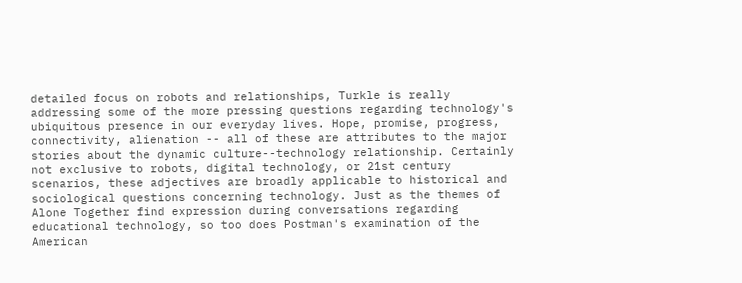detailed focus on robots and relationships, Turkle is really addressing some of the more pressing questions regarding technology's ubiquitous presence in our everyday lives. Hope, promise, progress, connectivity, alienation -- all of these are attributes to the major stories about the dynamic culture--technology relationship. Certainly not exclusive to robots, digital technology, or 21st century scenarios, these adjectives are broadly applicable to historical and sociological questions concerning technology. Just as the themes of Alone Together find expression during conversations regarding educational technology, so too does Postman's examination of the American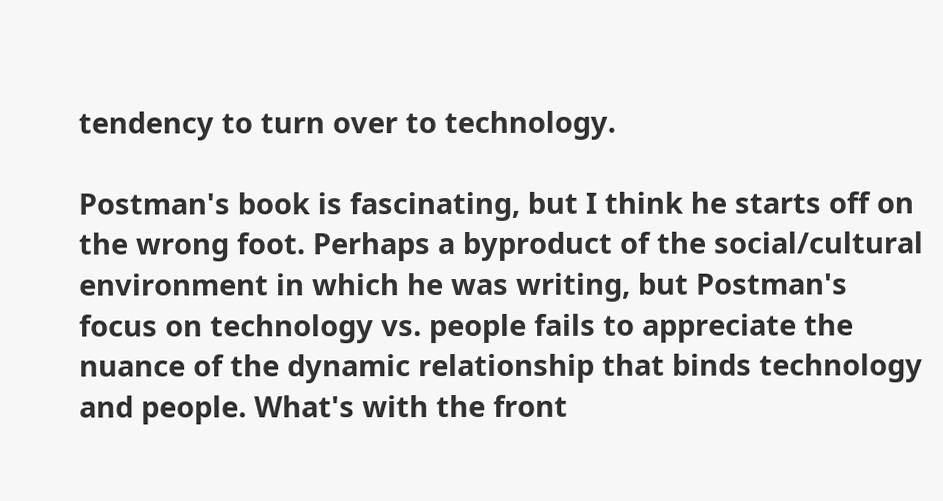tendency to turn over to technology.

Postman's book is fascinating, but I think he starts off on the wrong foot. Perhaps a byproduct of the social/cultural environment in which he was writing, but Postman's focus on technology vs. people fails to appreciate the nuance of the dynamic relationship that binds technology and people. What's with the front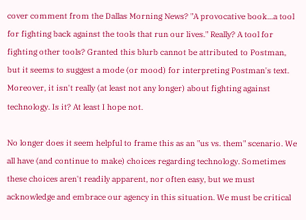cover comment from the Dallas Morning News? "A provocative book...a tool for fighting back against the tools that run our lives." Really? A tool for fighting other tools? Granted this blurb cannot be attributed to Postman, but it seems to suggest a mode (or mood) for interpreting Postman's text. Moreover, it isn't really (at least not any longer) about fighting against technology. Is it? At least I hope not.

No longer does it seem helpful to frame this as an "us vs. them" scenario. We all have (and continue to make) choices regarding technology. Sometimes these choices aren't readily apparent, nor often easy, but we must acknowledge and embrace our agency in this situation. We must be critical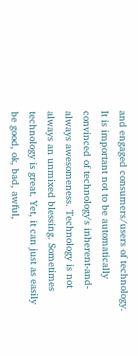and engaged consumers/users of technology. It is important not to be automatically convinced of technology's inherent-and-always awesomeness. Technology is not always an unmixed blessing. Sometimes technology is great. Yet, it can just as easily be good, ok, bad, awful,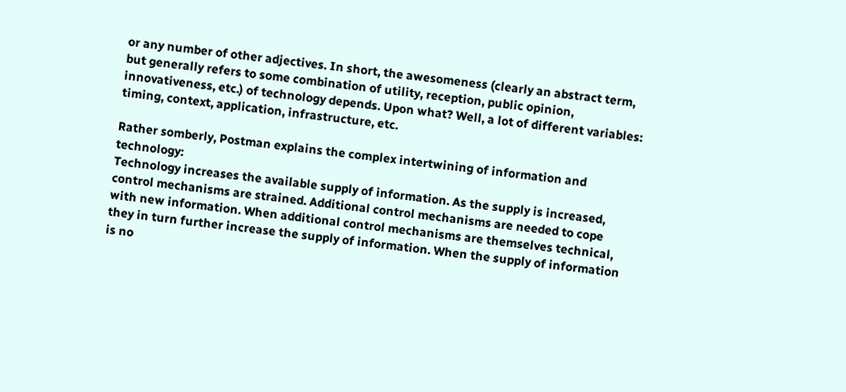or any number of other adjectives. In short, the awesomeness (clearly an abstract term, but generally refers to some combination of utility, reception, public opinion, innovativeness, etc.) of technology depends. Upon what? Well, a lot of different variables: timing, context, application, infrastructure, etc.

Rather somberly, Postman explains the complex intertwining of information and technology:
Technology increases the available supply of information. As the supply is increased, control mechanisms are strained. Additional control mechanisms are needed to cope with new information. When additional control mechanisms are themselves technical, they in turn further increase the supply of information. When the supply of information is no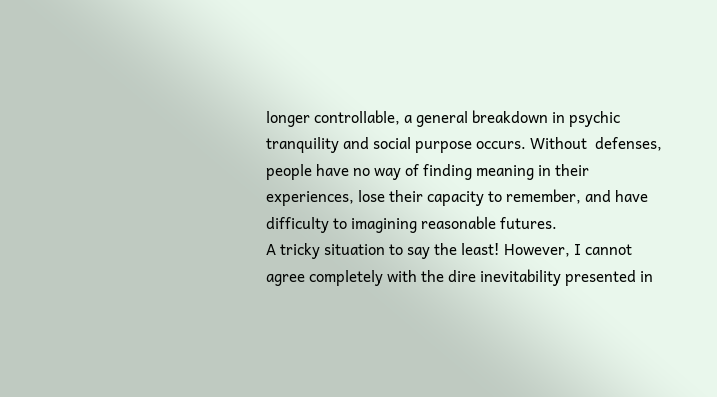longer controllable, a general breakdown in psychic tranquility and social purpose occurs. Without  defenses, people have no way of finding meaning in their experiences, lose their capacity to remember, and have difficulty to imagining reasonable futures.
A tricky situation to say the least! However, I cannot agree completely with the dire inevitability presented in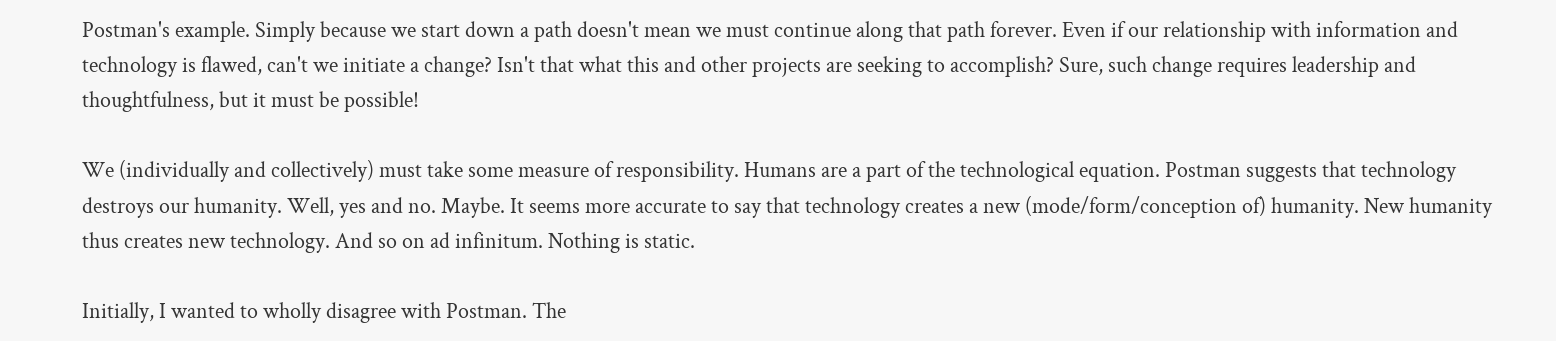Postman's example. Simply because we start down a path doesn't mean we must continue along that path forever. Even if our relationship with information and technology is flawed, can't we initiate a change? Isn't that what this and other projects are seeking to accomplish? Sure, such change requires leadership and thoughtfulness, but it must be possible!

We (individually and collectively) must take some measure of responsibility. Humans are a part of the technological equation. Postman suggests that technology destroys our humanity. Well, yes and no. Maybe. It seems more accurate to say that technology creates a new (mode/form/conception of) humanity. New humanity thus creates new technology. And so on ad infinitum. Nothing is static.

Initially, I wanted to wholly disagree with Postman. The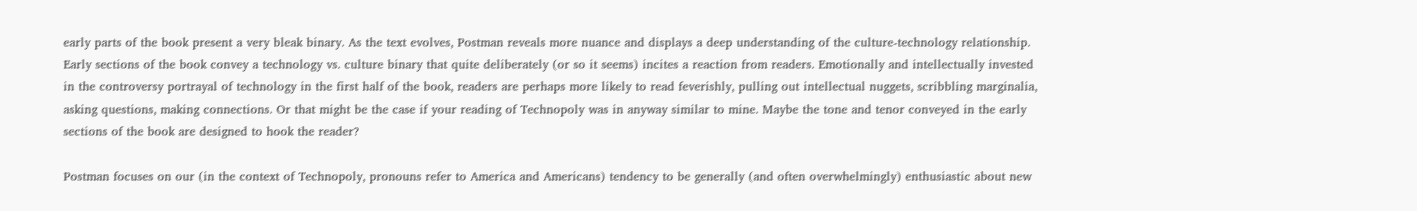early parts of the book present a very bleak binary. As the text evolves, Postman reveals more nuance and displays a deep understanding of the culture-technology relationship. Early sections of the book convey a technology vs. culture binary that quite deliberately (or so it seems) incites a reaction from readers. Emotionally and intellectually invested in the controversy portrayal of technology in the first half of the book, readers are perhaps more likely to read feverishly, pulling out intellectual nuggets, scribbling marginalia, asking questions, making connections. Or that might be the case if your reading of Technopoly was in anyway similar to mine. Maybe the tone and tenor conveyed in the early sections of the book are designed to hook the reader?

Postman focuses on our (in the context of Technopoly, pronouns refer to America and Americans) tendency to be generally (and often overwhelmingly) enthusiastic about new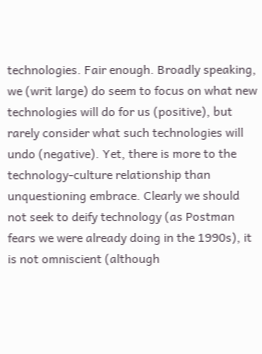technologies. Fair enough. Broadly speaking, we (writ large) do seem to focus on what new technologies will do for us (positive), but rarely consider what such technologies will undo (negative). Yet, there is more to the technology-culture relationship than unquestioning embrace. Clearly we should not seek to deify technology (as Postman fears we were already doing in the 1990s), it is not omniscient (although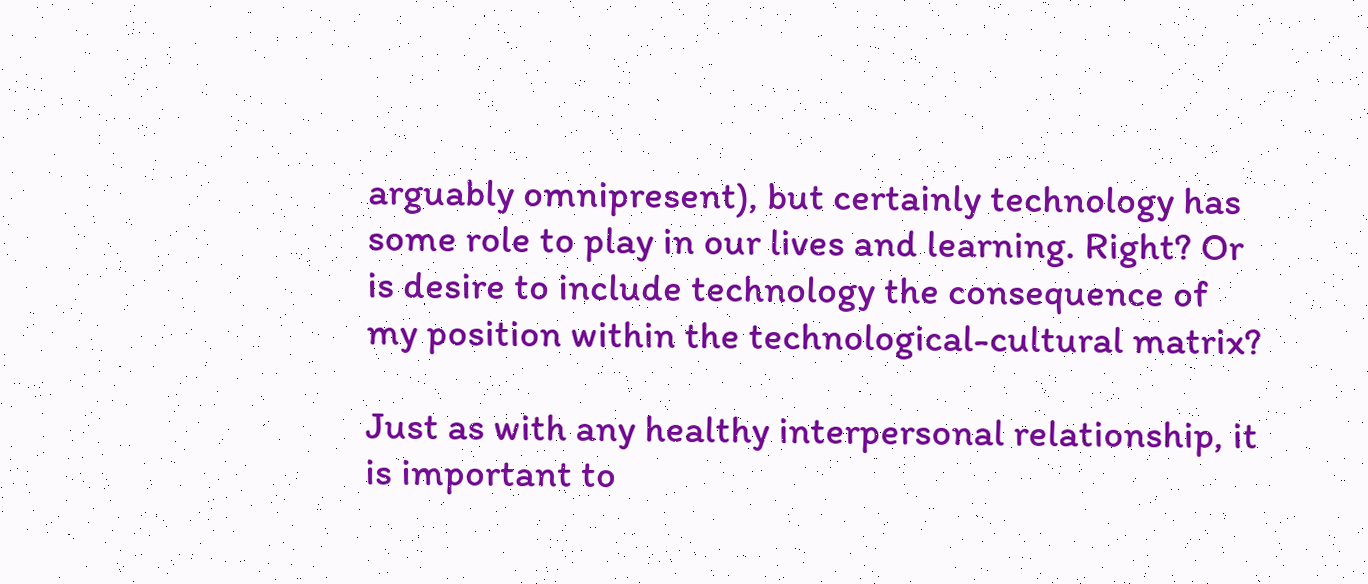arguably omnipresent), but certainly technology has some role to play in our lives and learning. Right? Or is desire to include technology the consequence of my position within the technological-cultural matrix?

Just as with any healthy interpersonal relationship, it is important to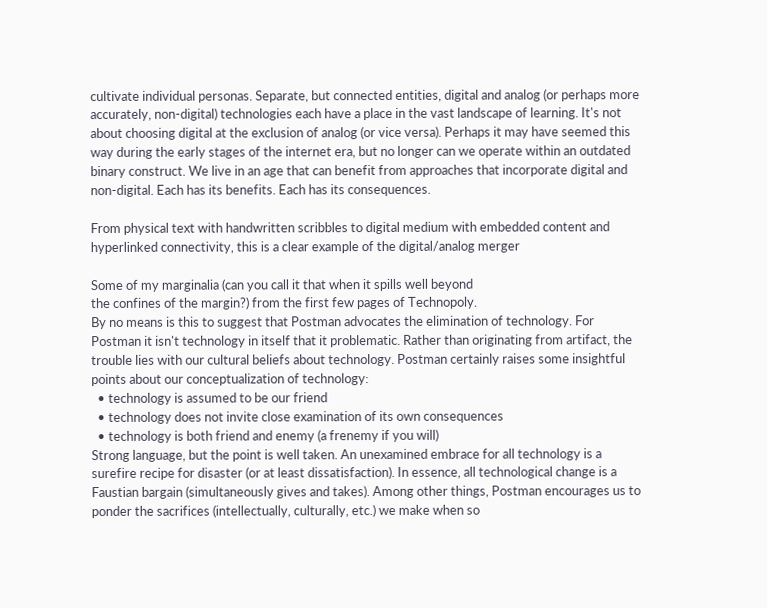cultivate individual personas. Separate, but connected entities, digital and analog (or perhaps more accurately, non-digital) technologies each have a place in the vast landscape of learning. It's not about choosing digital at the exclusion of analog (or vice versa). Perhaps it may have seemed this way during the early stages of the internet era, but no longer can we operate within an outdated binary construct. We live in an age that can benefit from approaches that incorporate digital and non-digital. Each has its benefits. Each has its consequences.

From physical text with handwritten scribbles to digital medium with embedded content and hyperlinked connectivity, this is a clear example of the digital/analog merger

Some of my marginalia (can you call it that when it spills well beyond
the confines of the margin?) from the first few pages of Technopoly.
By no means is this to suggest that Postman advocates the elimination of technology. For Postman it isn't technology in itself that it problematic. Rather than originating from artifact, the trouble lies with our cultural beliefs about technology. Postman certainly raises some insightful points about our conceptualization of technology:
  • technology is assumed to be our friend
  • technology does not invite close examination of its own consequences
  • technology is both friend and enemy (a frenemy if you will)
Strong language, but the point is well taken. An unexamined embrace for all technology is a surefire recipe for disaster (or at least dissatisfaction). In essence, all technological change is a Faustian bargain (simultaneously gives and takes). Among other things, Postman encourages us to ponder the sacrifices (intellectually, culturally, etc.) we make when so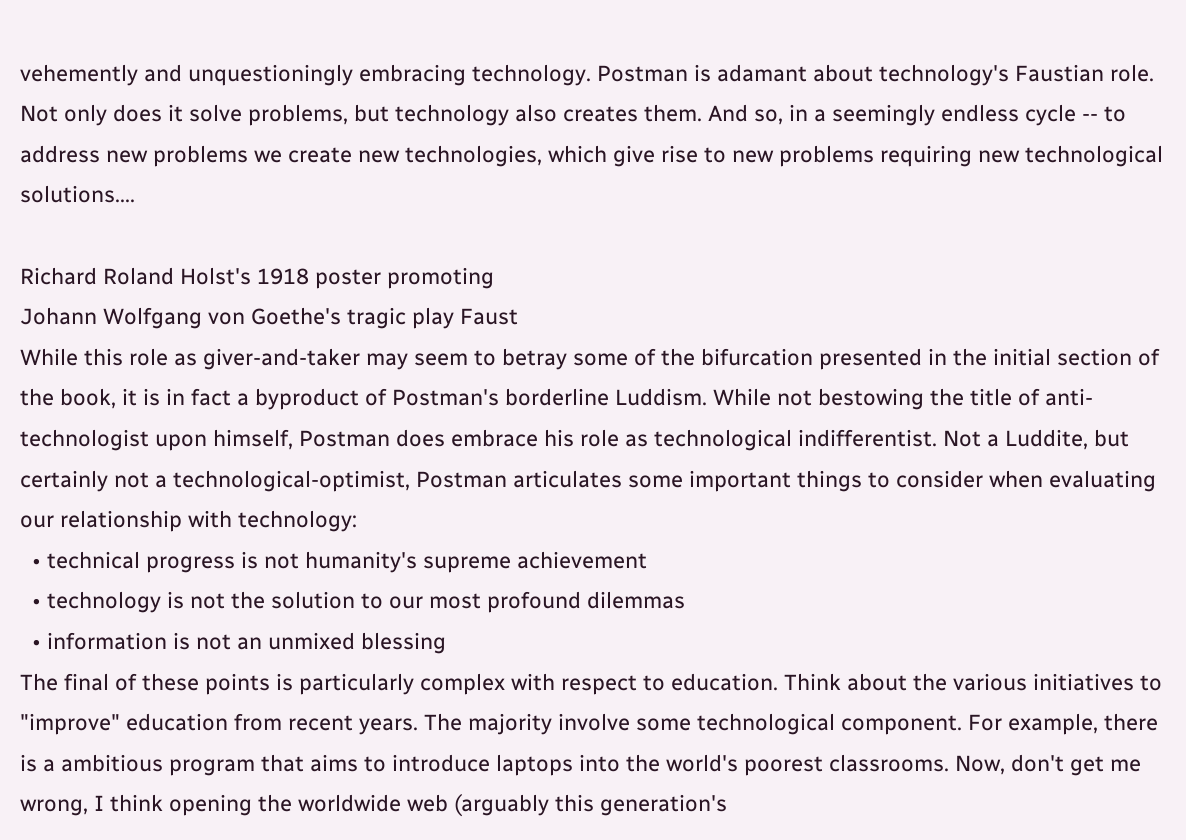vehemently and unquestioningly embracing technology. Postman is adamant about technology's Faustian role. Not only does it solve problems, but technology also creates them. And so, in a seemingly endless cycle -- to address new problems we create new technologies, which give rise to new problems requiring new technological solutions....

Richard Roland Holst's 1918 poster promoting
Johann Wolfgang von Goethe's tragic play Faust
While this role as giver-and-taker may seem to betray some of the bifurcation presented in the initial section of the book, it is in fact a byproduct of Postman's borderline Luddism. While not bestowing the title of anti-technologist upon himself, Postman does embrace his role as technological indifferentist. Not a Luddite, but certainly not a technological-optimist, Postman articulates some important things to consider when evaluating our relationship with technology:
  • technical progress is not humanity's supreme achievement
  • technology is not the solution to our most profound dilemmas
  • information is not an unmixed blessing
The final of these points is particularly complex with respect to education. Think about the various initiatives to "improve" education from recent years. The majority involve some technological component. For example, there is a ambitious program that aims to introduce laptops into the world's poorest classrooms. Now, don't get me wrong, I think opening the worldwide web (arguably this generation's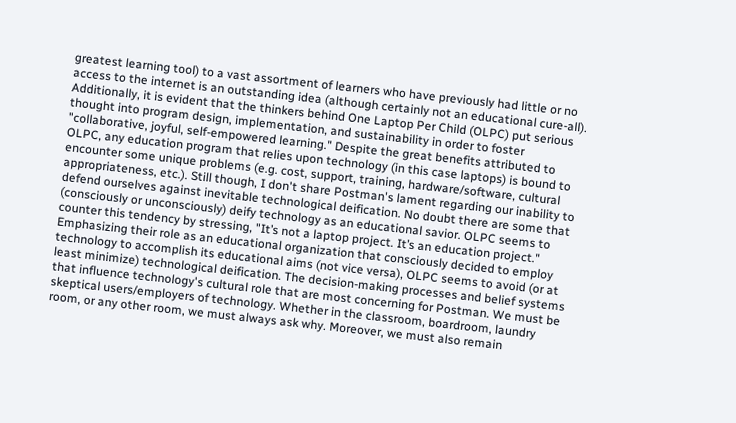greatest learning tool) to a vast assortment of learners who have previously had little or no access to the internet is an outstanding idea (although certainly not an educational cure-all). Additionally, it is evident that the thinkers behind One Laptop Per Child (OLPC) put serious thought into program design, implementation, and sustainability in order to foster "collaborative, joyful, self-empowered learning." Despite the great benefits attributed to OLPC, any education program that relies upon technology (in this case laptops) is bound to encounter some unique problems (e.g. cost, support, training, hardware/software, cultural appropriateness, etc.). Still though, I don't share Postman's lament regarding our inability to defend ourselves against inevitable technological deification. No doubt there are some that (consciously or unconsciously) deify technology as an educational savior. OLPC seems to counter this tendency by stressing, "It’s not a laptop project. It’s an education project." Emphasizing their role as an educational organization that consciously decided to employ technology to accomplish its educational aims (not vice versa), OLPC seems to avoid (or at least minimize) technological deification. The decision-making processes and belief systems that influence technology's cultural role that are most concerning for Postman. We must be skeptical users/employers of technology. Whether in the classroom, boardroom, laundry room, or any other room, we must always ask why. Moreover, we must also remain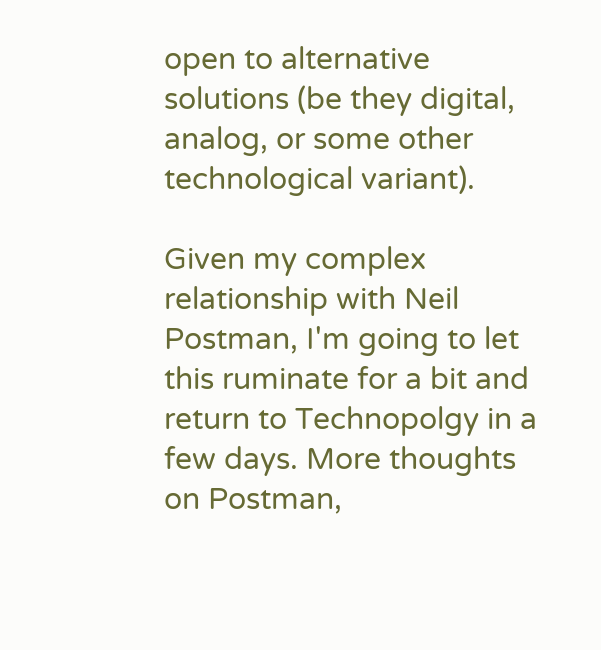open to alternative solutions (be they digital, analog, or some other technological variant).

Given my complex relationship with Neil Postman, I'm going to let this ruminate for a bit and return to Technopolgy in a few days. More thoughts on Postman,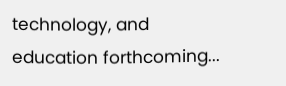technology, and education forthcoming...